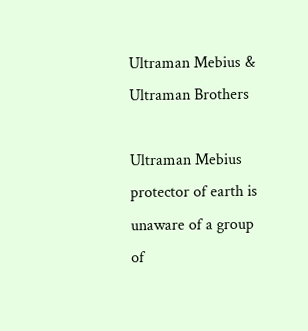Ultraman Mebius & Ultraman Brothers

Ultraman Mebius protector of earth is unaware of a group of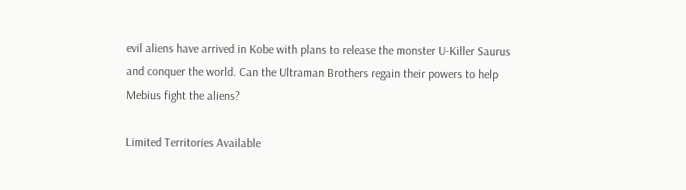evil aliens have arrived in Kobe with plans to release the monster U-Killer Saurus and conquer the world. Can the Ultraman Brothers regain their powers to help Mebius fight the aliens?

Limited Territories Available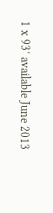1 x 93′ available June 2013